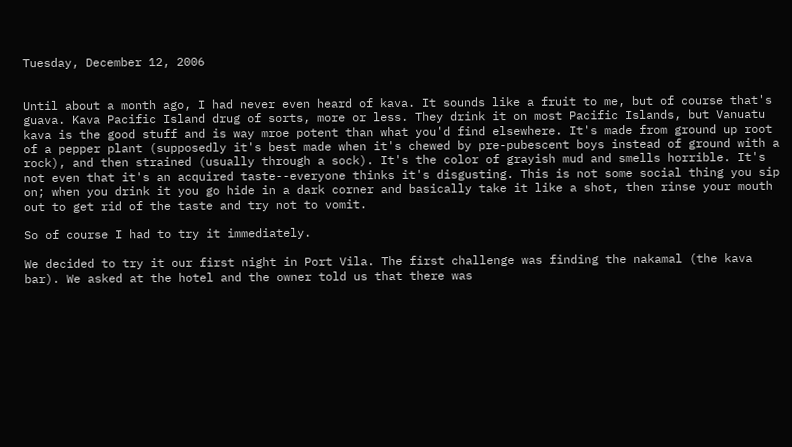Tuesday, December 12, 2006


Until about a month ago, I had never even heard of kava. It sounds like a fruit to me, but of course that's guava. Kava Pacific Island drug of sorts, more or less. They drink it on most Pacific Islands, but Vanuatu kava is the good stuff and is way mroe potent than what you'd find elsewhere. It's made from ground up root of a pepper plant (supposedly it's best made when it's chewed by pre-pubescent boys instead of ground with a rock), and then strained (usually through a sock). It's the color of grayish mud and smells horrible. It's not even that it's an acquired taste--everyone thinks it's disgusting. This is not some social thing you sip on; when you drink it you go hide in a dark corner and basically take it like a shot, then rinse your mouth out to get rid of the taste and try not to vomit.

So of course I had to try it immediately.

We decided to try it our first night in Port Vila. The first challenge was finding the nakamal (the kava bar). We asked at the hotel and the owner told us that there was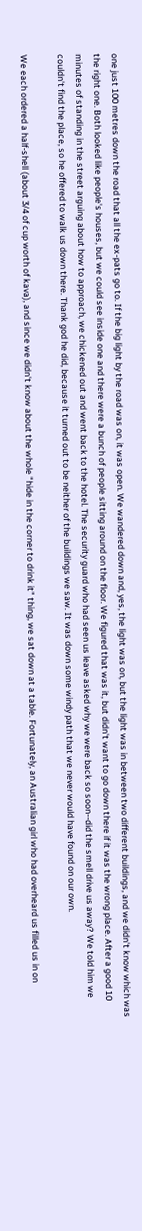one just 100 metres down the road that all the ex-pats go to. If the big light by the road was on, it was open. We wandered down and, yes, the light was on, but the light was in between two different buildings, and we didn't know which was the right one. Both looked like people's houses, but we could see inside one and there were a bunch of people sitting around on the floor. We figured that was it, but didn't want to go down there if it was the wrong place. After a good 10 minutes of standing in the street arguing about how to approach, we chickened out and went back to the hotel. The security guard who had seen us leave asked why we were back so soon--did the smell drive us away? We told him we couldn't find the place, so he offered to walk us down there. Thank god he did, because it turned out to be neither of the buildings we saw. It was down some windy path that we never would have found on our own.

We each ordered a half-shell (about 3/4 of cup worth of kava), and since we didn't know about the whole "hide in the corner to drink it" thing, we sat down at a table. Fortunately, an Australian girl who had overheard us filled us in on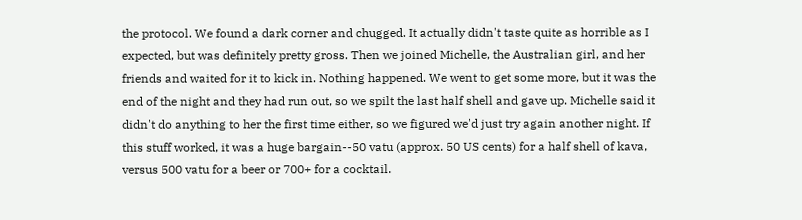the protocol. We found a dark corner and chugged. It actually didn't taste quite as horrible as I expected, but was definitely pretty gross. Then we joined Michelle, the Australian girl, and her friends and waited for it to kick in. Nothing happened. We went to get some more, but it was the end of the night and they had run out, so we spilt the last half shell and gave up. Michelle said it didn't do anything to her the first time either, so we figured we'd just try again another night. If this stuff worked, it was a huge bargain--50 vatu (approx. 50 US cents) for a half shell of kava, versus 500 vatu for a beer or 700+ for a cocktail.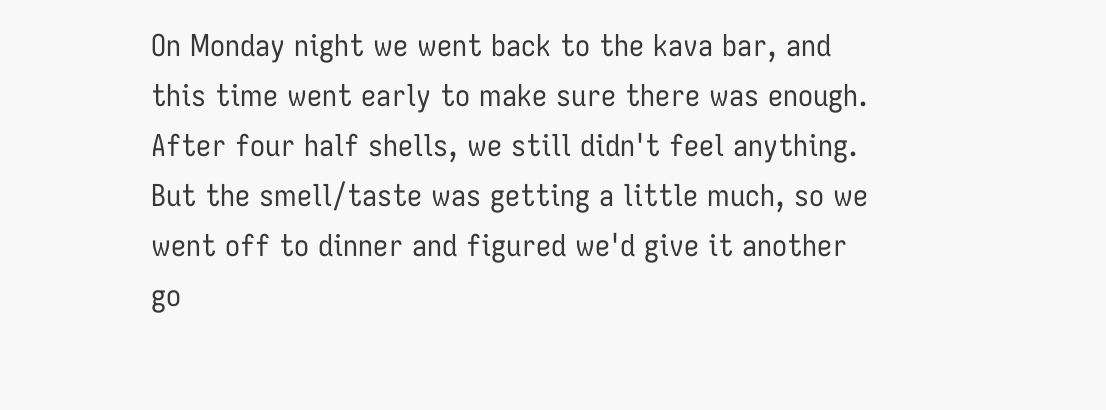On Monday night we went back to the kava bar, and this time went early to make sure there was enough. After four half shells, we still didn't feel anything. But the smell/taste was getting a little much, so we went off to dinner and figured we'd give it another go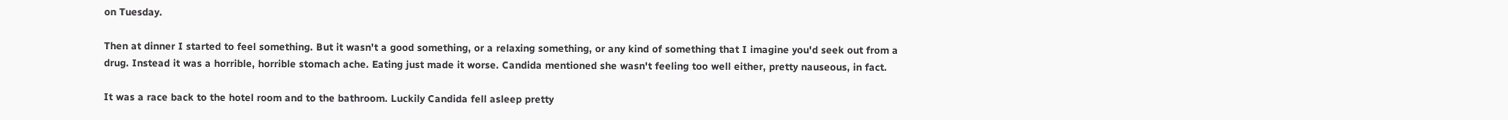on Tuesday.

Then at dinner I started to feel something. But it wasn't a good something, or a relaxing something, or any kind of something that I imagine you'd seek out from a drug. Instead it was a horrible, horrible stomach ache. Eating just made it worse. Candida mentioned she wasn't feeling too well either, pretty nauseous, in fact.

It was a race back to the hotel room and to the bathroom. Luckily Candida fell asleep pretty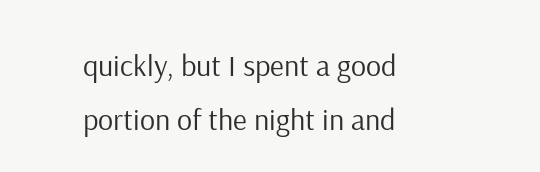quickly, but I spent a good portion of the night in and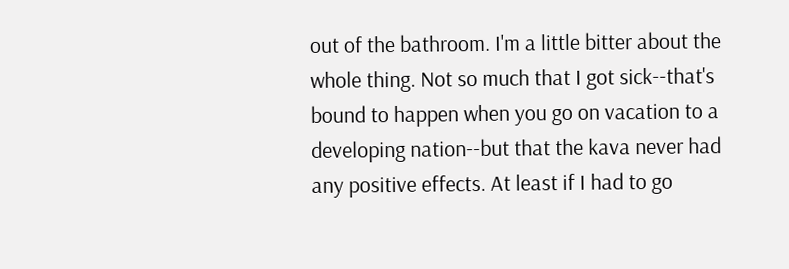out of the bathroom. I'm a little bitter about the whole thing. Not so much that I got sick--that's bound to happen when you go on vacation to a developing nation--but that the kava never had any positive effects. At least if I had to go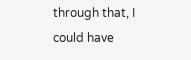through that, I could have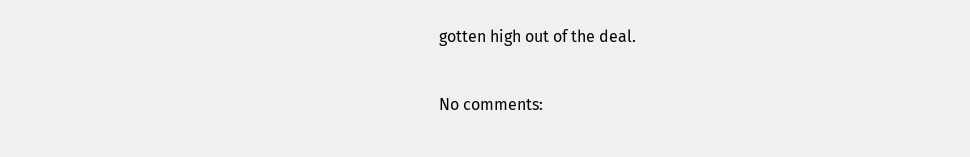gotten high out of the deal.

No comments: